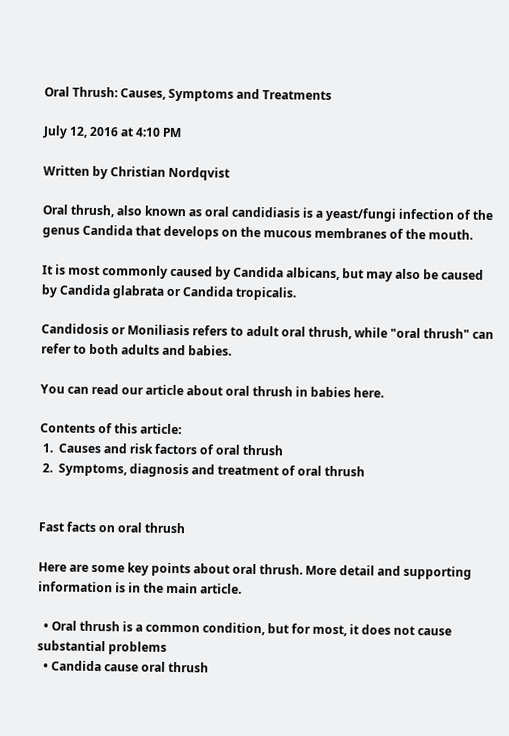Oral Thrush: Causes, Symptoms and Treatments

July 12, 2016 at 4:10 PM

Written by Christian Nordqvist

Oral thrush, also known as oral candidiasis is a yeast/fungi infection of the genus Candida that develops on the mucous membranes of the mouth.

It is most commonly caused by Candida albicans, but may also be caused by Candida glabrata or Candida tropicalis.

Candidosis or Moniliasis refers to adult oral thrush, while "oral thrush" can refer to both adults and babies.

You can read our article about oral thrush in babies here.

Contents of this article:
 1.  Causes and risk factors of oral thrush
 2.  Symptoms, diagnosis and treatment of oral thrush


Fast facts on oral thrush

Here are some key points about oral thrush. More detail and supporting information is in the main article.

  • Oral thrush is a common condition, but for most, it does not cause substantial problems
  • Candida cause oral thrush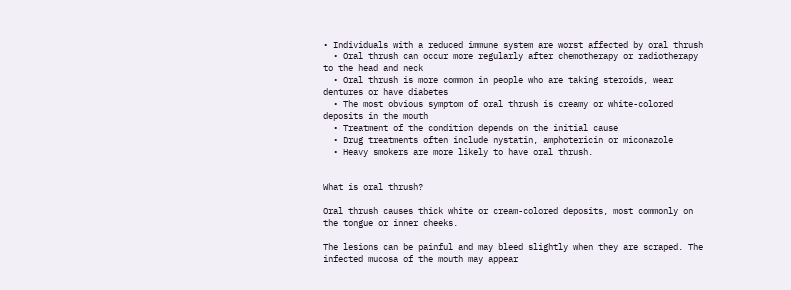• Individuals with a reduced immune system are worst affected by oral thrush
  • Oral thrush can occur more regularly after chemotherapy or radiotherapy to the head and neck
  • Oral thrush is more common in people who are taking steroids, wear dentures or have diabetes
  • The most obvious symptom of oral thrush is creamy or white-colored deposits in the mouth
  • Treatment of the condition depends on the initial cause
  • Drug treatments often include nystatin, amphotericin or miconazole
  • Heavy smokers are more likely to have oral thrush.


What is oral thrush?

Oral thrush causes thick white or cream-colored deposits, most commonly on the tongue or inner cheeks.

The lesions can be painful and may bleed slightly when they are scraped. The infected mucosa of the mouth may appear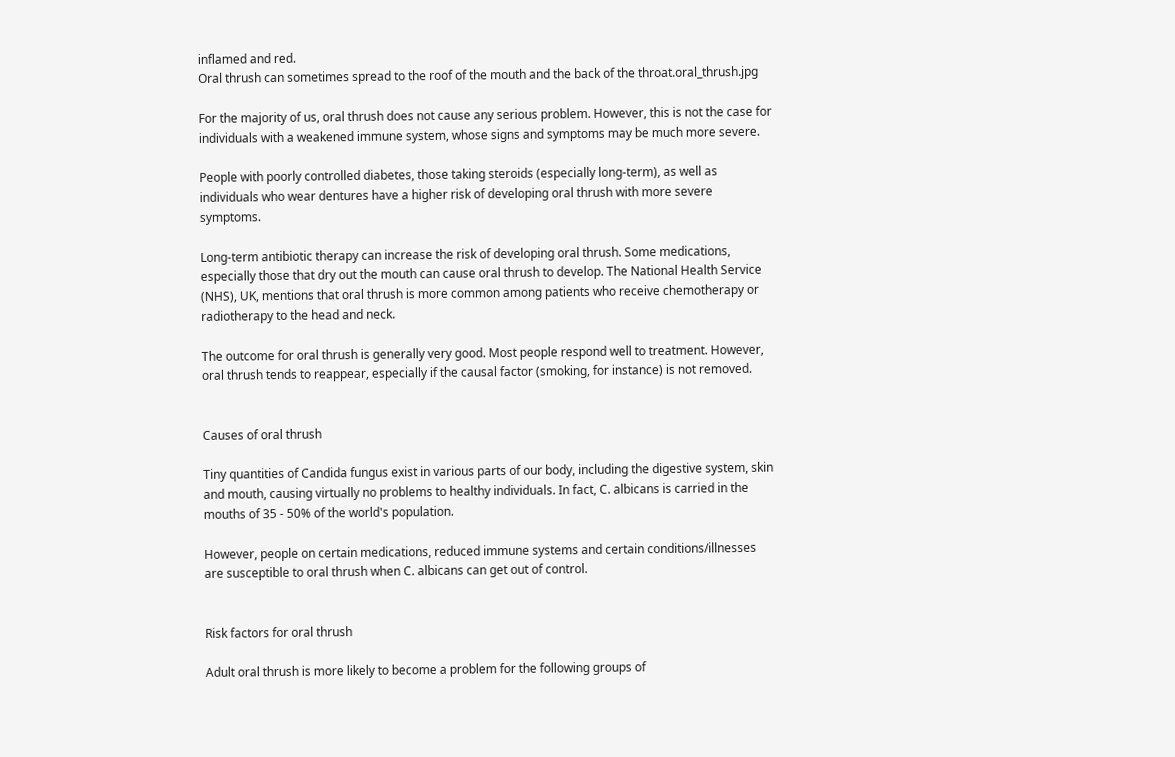inflamed and red.
Oral thrush can sometimes spread to the roof of the mouth and the back of the throat.oral_thrush.jpg

For the majority of us, oral thrush does not cause any serious problem. However, this is not the case for individuals with a weakened immune system, whose signs and symptoms may be much more severe.

People with poorly controlled diabetes, those taking steroids (especially long-term), as well as individuals who wear dentures have a higher risk of developing oral thrush with more severe symptoms.

Long-term antibiotic therapy can increase the risk of developing oral thrush. Some medications, especially those that dry out the mouth can cause oral thrush to develop. The National Health Service (NHS), UK, mentions that oral thrush is more common among patients who receive chemotherapy or radiotherapy to the head and neck.

The outcome for oral thrush is generally very good. Most people respond well to treatment. However, oral thrush tends to reappear, especially if the causal factor (smoking, for instance) is not removed.


Causes of oral thrush

Tiny quantities of Candida fungus exist in various parts of our body, including the digestive system, skin and mouth, causing virtually no problems to healthy individuals. In fact, C. albicans is carried in the mouths of 35 - 50% of the world's population.

However, people on certain medications, reduced immune systems and certain conditions/illnesses are susceptible to oral thrush when C. albicans can get out of control.


Risk factors for oral thrush

Adult oral thrush is more likely to become a problem for the following groups of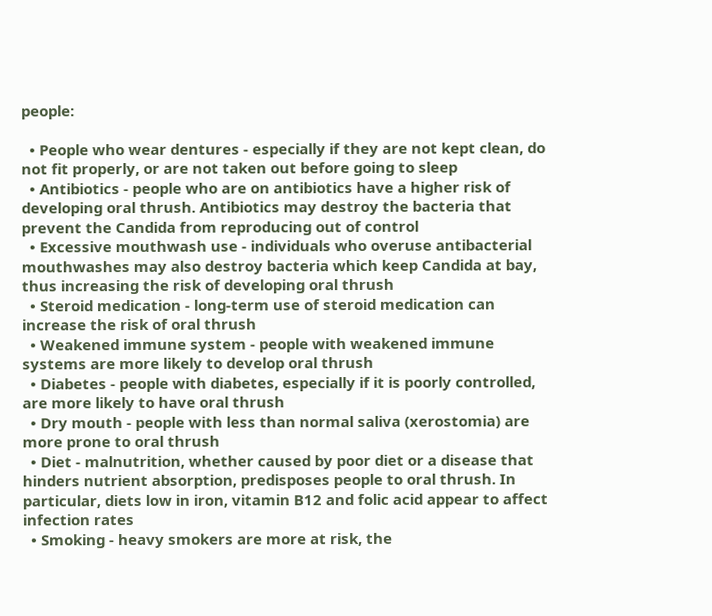people:

  • People who wear dentures - especially if they are not kept clean, do not fit properly, or are not taken out before going to sleep
  • Antibiotics - people who are on antibiotics have a higher risk of developing oral thrush. Antibiotics may destroy the bacteria that prevent the Candida from reproducing out of control
  • Excessive mouthwash use - individuals who overuse antibacterial mouthwashes may also destroy bacteria which keep Candida at bay, thus increasing the risk of developing oral thrush
  • Steroid medication - long-term use of steroid medication can increase the risk of oral thrush
  • Weakened immune system - people with weakened immune systems are more likely to develop oral thrush
  • Diabetes - people with diabetes, especially if it is poorly controlled, are more likely to have oral thrush
  • Dry mouth - people with less than normal saliva (xerostomia) are more prone to oral thrush
  • Diet - malnutrition, whether caused by poor diet or a disease that hinders nutrient absorption, predisposes people to oral thrush. In particular, diets low in iron, vitamin B12 and folic acid appear to affect infection rates
  • Smoking - heavy smokers are more at risk, the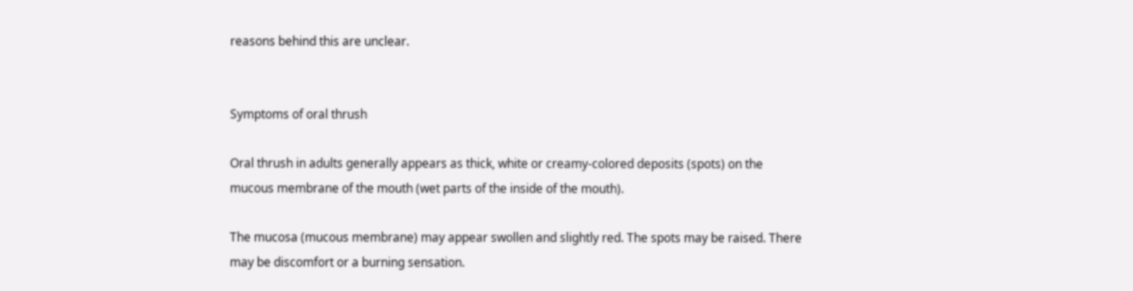reasons behind this are unclear.


Symptoms of oral thrush

Oral thrush in adults generally appears as thick, white or creamy-colored deposits (spots) on the mucous membrane of the mouth (wet parts of the inside of the mouth).

The mucosa (mucous membrane) may appear swollen and slightly red. The spots may be raised. There may be discomfort or a burning sensation.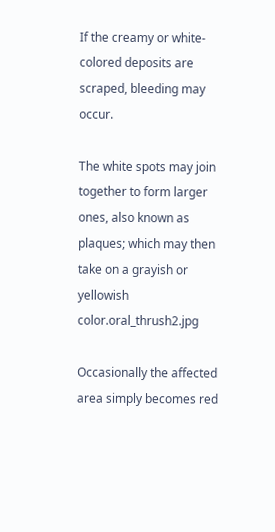If the creamy or white-colored deposits are scraped, bleeding may occur.

The white spots may join together to form larger ones, also known as plaques; which may then take on a grayish or yellowish color.oral_thrush2.jpg

Occasionally the affected area simply becomes red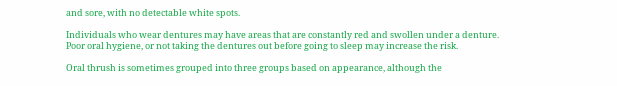and sore, with no detectable white spots.

Individuals who wear dentures may have areas that are constantly red and swollen under a denture. Poor oral hygiene, or not taking the dentures out before going to sleep may increase the risk.

Oral thrush is sometimes grouped into three groups based on appearance, although the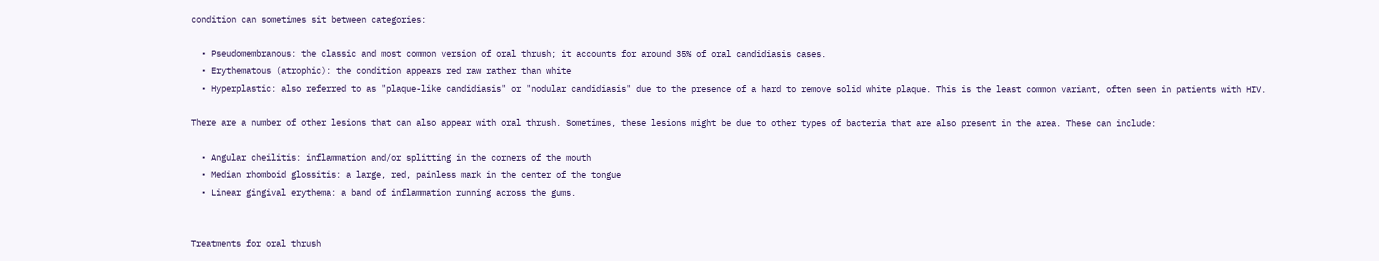condition can sometimes sit between categories:

  • Pseudomembranous: the classic and most common version of oral thrush; it accounts for around 35% of oral candidiasis cases.
  • Erythematous (atrophic): the condition appears red raw rather than white
  • Hyperplastic: also referred to as "plaque-like candidiasis" or "nodular candidiasis" due to the presence of a hard to remove solid white plaque. This is the least common variant, often seen in patients with HIV.

There are a number of other lesions that can also appear with oral thrush. Sometimes, these lesions might be due to other types of bacteria that are also present in the area. These can include:

  • Angular cheilitis: inflammation and/or splitting in the corners of the mouth
  • Median rhomboid glossitis: a large, red, painless mark in the center of the tongue
  • Linear gingival erythema: a band of inflammation running across the gums.


Treatments for oral thrush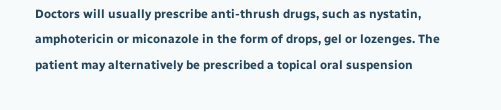Doctors will usually prescribe anti-thrush drugs, such as nystatin, amphotericin or miconazole in the form of drops, gel or lozenges. The patient may alternatively be prescribed a topical oral suspension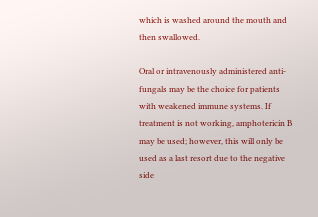which is washed around the mouth and then swallowed.

Oral or intravenously administered anti-fungals may be the choice for patients with weakened immune systems. If treatment is not working, amphotericin B may be used; however, this will only be used as a last resort due to the negative side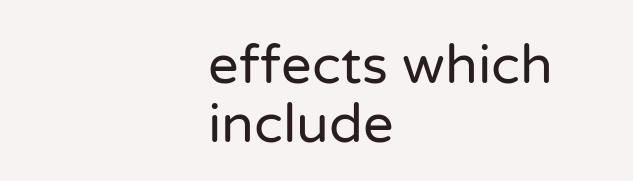effects which include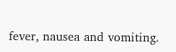fever, nausea and vomiting.